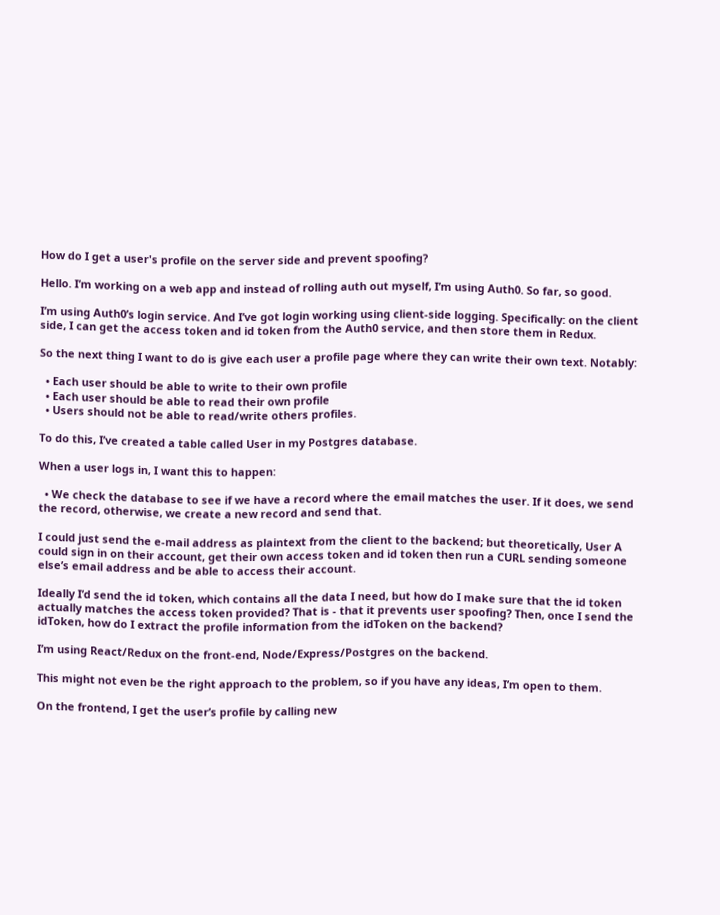How do I get a user's profile on the server side and prevent spoofing?

Hello. I’m working on a web app and instead of rolling auth out myself, I’m using Auth0. So far, so good.

I’m using Auth0’s login service. And I’ve got login working using client-side logging. Specifically: on the client side, I can get the access token and id token from the Auth0 service, and then store them in Redux.

So the next thing I want to do is give each user a profile page where they can write their own text. Notably:

  • Each user should be able to write to their own profile
  • Each user should be able to read their own profile
  • Users should not be able to read/write others profiles.

To do this, I’ve created a table called User in my Postgres database.

When a user logs in, I want this to happen:

  • We check the database to see if we have a record where the email matches the user. If it does, we send the record, otherwise, we create a new record and send that.

I could just send the e-mail address as plaintext from the client to the backend; but theoretically, User A could sign in on their account, get their own access token and id token then run a CURL sending someone else’s email address and be able to access their account.

Ideally I’d send the id token, which contains all the data I need, but how do I make sure that the id token actually matches the access token provided? That is - that it prevents user spoofing? Then, once I send the idToken, how do I extract the profile information from the idToken on the backend?

I’m using React/Redux on the front-end, Node/Express/Postgres on the backend.

This might not even be the right approach to the problem, so if you have any ideas, I’m open to them.

On the frontend, I get the user’s profile by calling new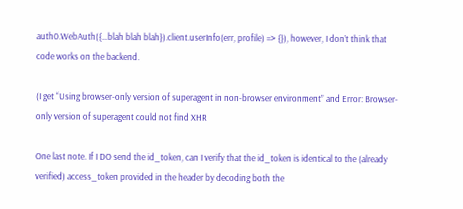auth0.WebAuth({…blah blah blah}).client.userInfo(err, profile) => {}), however, I don’t think that code works on the backend.

(I get “Using browser-only version of superagent in non-browser environment” and Error: Browser-only version of superagent could not find XHR

One last note. If I DO send the id_token, can I verify that the id_token is identical to the (already verified) access_token provided in the header by decoding both the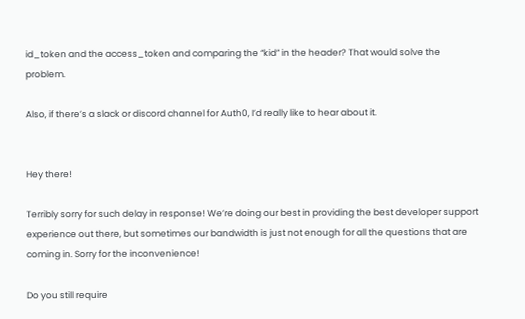id_token and the access_token and comparing the “kid” in the header? That would solve the problem.

Also, if there’s a slack or discord channel for Auth0, I’d really like to hear about it.


Hey there!

Terribly sorry for such delay in response! We’re doing our best in providing the best developer support experience out there, but sometimes our bandwidth is just not enough for all the questions that are coming in. Sorry for the inconvenience!

Do you still require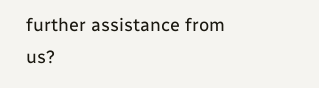further assistance from us?